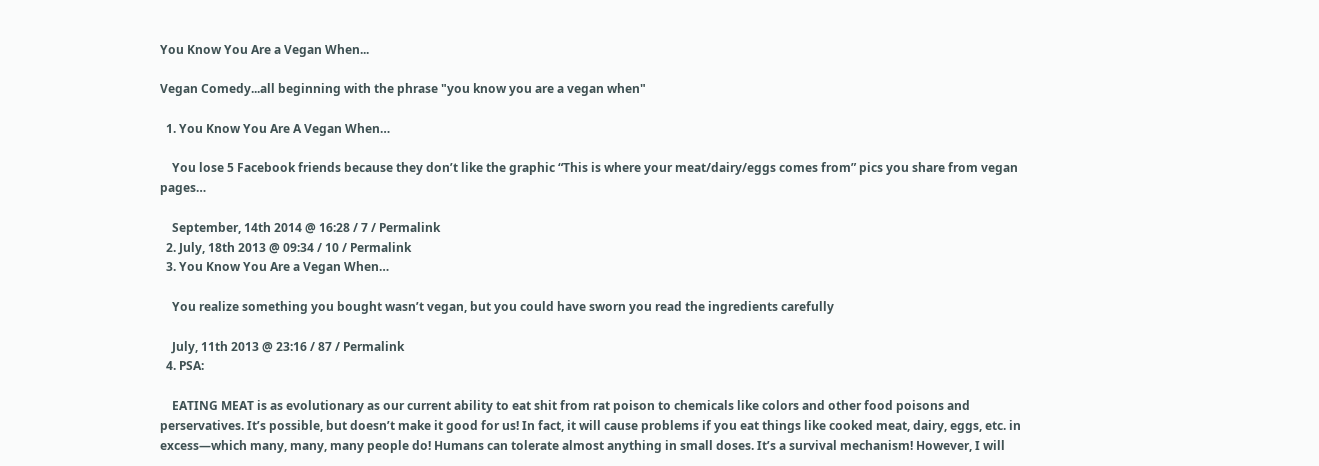You Know You Are a Vegan When...

Vegan Comedy...all beginning with the phrase "you know you are a vegan when"

  1. You Know You Are A Vegan When…

    You lose 5 Facebook friends because they don’t like the graphic “This is where your meat/dairy/eggs comes from” pics you share from vegan pages…

    September, 14th 2014 @ 16:28 / 7 / Permalink
  2. July, 18th 2013 @ 09:34 / 10 / Permalink
  3. You Know You Are a Vegan When…

    You realize something you bought wasn’t vegan, but you could have sworn you read the ingredients carefully

    July, 11th 2013 @ 23:16 / 87 / Permalink
  4. PSA:

    EATING MEAT is as evolutionary as our current ability to eat shit from rat poison to chemicals like colors and other food poisons and perservatives. It’s possible, but doesn’t make it good for us! In fact, it will cause problems if you eat things like cooked meat, dairy, eggs, etc. in excess—which many, many, many people do! Humans can tolerate almost anything in small doses. It’s a survival mechanism! However, I will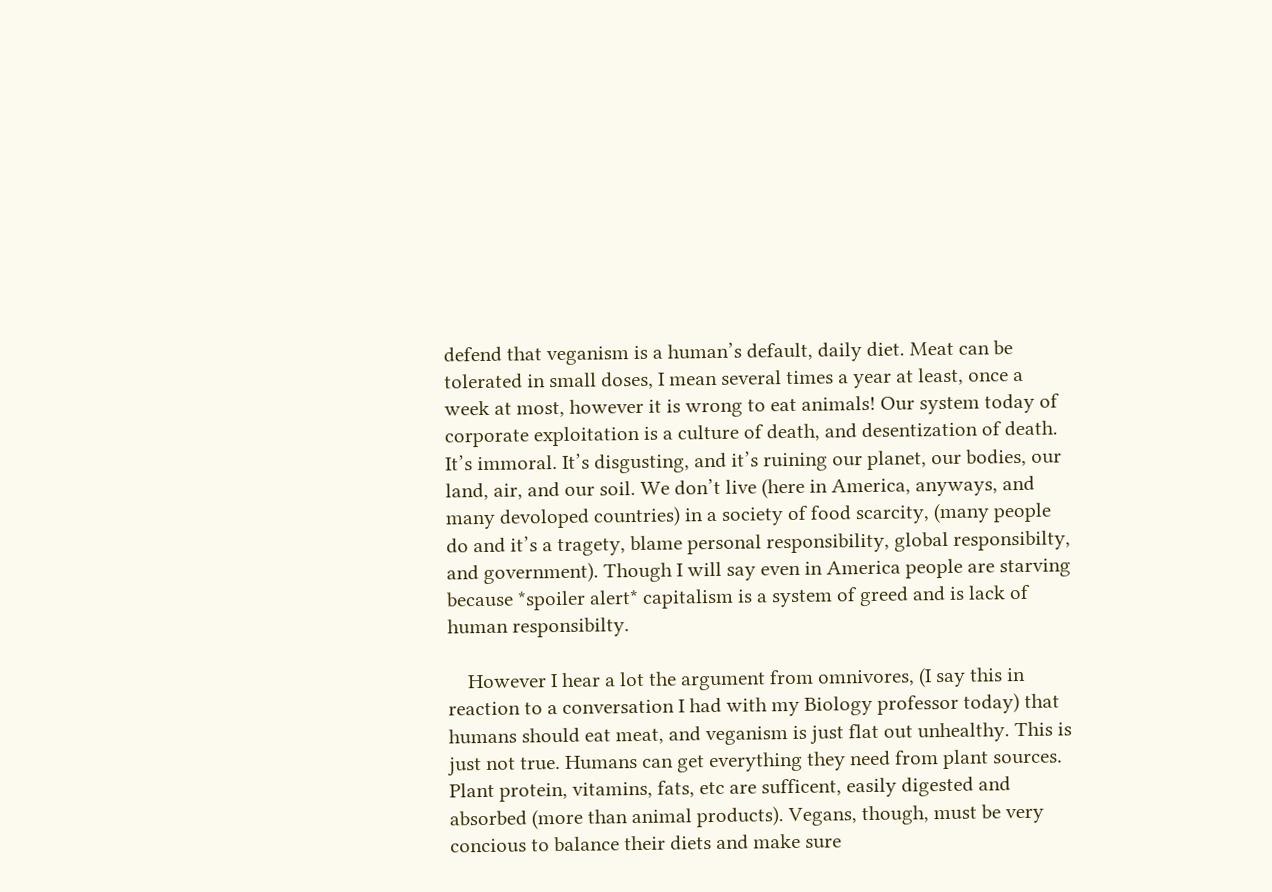defend that veganism is a human’s default, daily diet. Meat can be tolerated in small doses, I mean several times a year at least, once a week at most, however it is wrong to eat animals! Our system today of corporate exploitation is a culture of death, and desentization of death. It’s immoral. It’s disgusting, and it’s ruining our planet, our bodies, our land, air, and our soil. We don’t live (here in America, anyways, and many devoloped countries) in a society of food scarcity, (many people do and it’s a tragety, blame personal responsibility, global responsibilty, and government). Though I will say even in America people are starving because *spoiler alert* capitalism is a system of greed and is lack of human responsibilty.

    However I hear a lot the argument from omnivores, (I say this in reaction to a conversation I had with my Biology professor today) that humans should eat meat, and veganism is just flat out unhealthy. This is just not true. Humans can get everything they need from plant sources. Plant protein, vitamins, fats, etc are sufficent, easily digested and absorbed (more than animal products). Vegans, though, must be very concious to balance their diets and make sure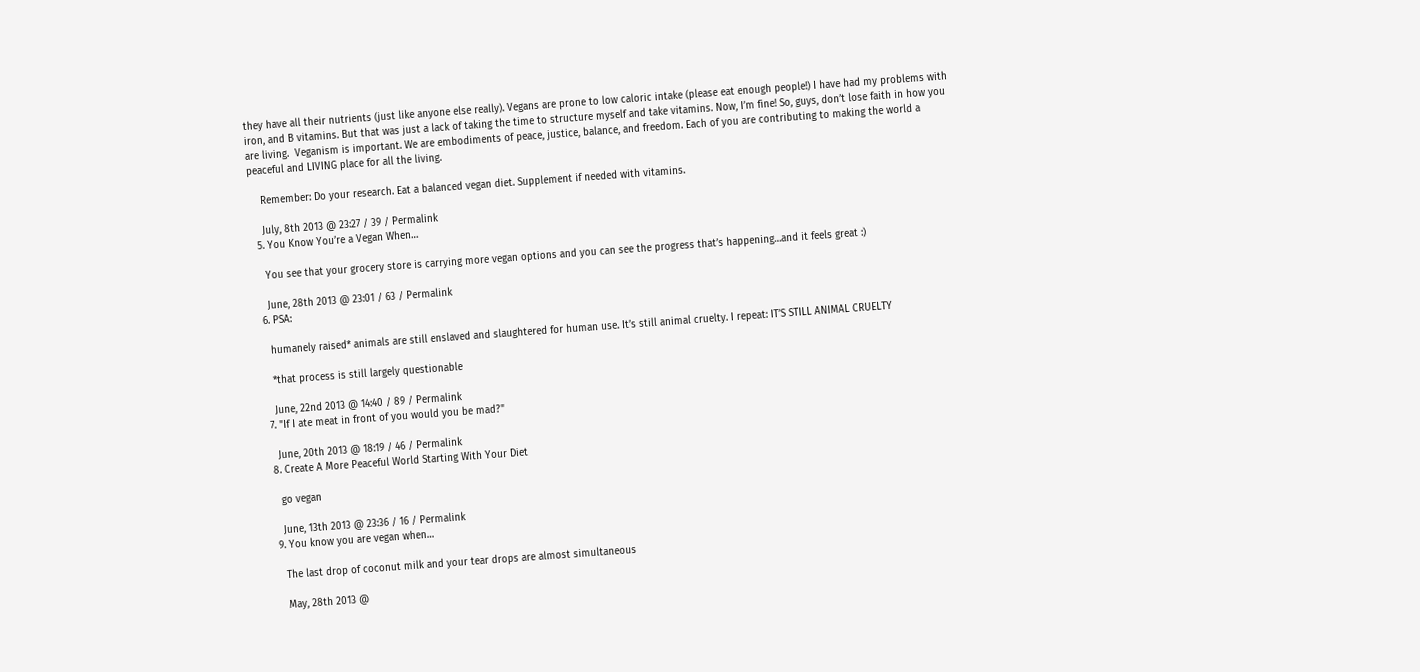they have all their nutrients (just like anyone else really). Vegans are prone to low caloric intake (please eat enough people!) I have had my problems with iron, and B vitamins. But that was just a lack of taking the time to structure myself and take vitamins. Now, I’m fine! So, guys, don’t lose faith in how you are living.  Veganism is important. We are embodiments of peace, justice, balance, and freedom. Each of you are contributing to making the world a peaceful and LIVING place for all the living.

    Remember: Do your research. Eat a balanced vegan diet. Supplement if needed with vitamins.

    July, 8th 2013 @ 23:27 / 39 / Permalink
  5. You Know You’re a Vegan When…

    You see that your grocery store is carrying more vegan options and you can see the progress that’s happening…and it feels great :)

    June, 28th 2013 @ 23:01 / 63 / Permalink
  6. PSA:

    humanely raised* animals are still enslaved and slaughtered for human use. It’s still animal cruelty. I repeat: IT’S STILL ANIMAL CRUELTY

    *that process is still largely questionable

    June, 22nd 2013 @ 14:40 / 89 / Permalink
  7. "If I ate meat in front of you would you be mad?"

    June, 20th 2013 @ 18:19 / 46 / Permalink
  8. Create A More Peaceful World Starting With Your Diet

    go vegan

    June, 13th 2013 @ 23:36 / 16 / Permalink
  9. You know you are vegan when…

    The last drop of coconut milk and your tear drops are almost simultaneous

    May, 28th 2013 @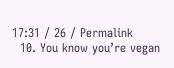17:31 / 26 / Permalink
  10. You know you’re vegan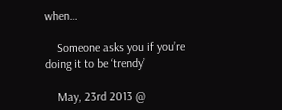when…

    Someone asks you if you’re doing it to be ‘trendy’

    May, 23rd 2013 @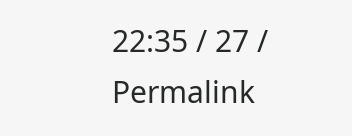22:35 / 27 / Permalink